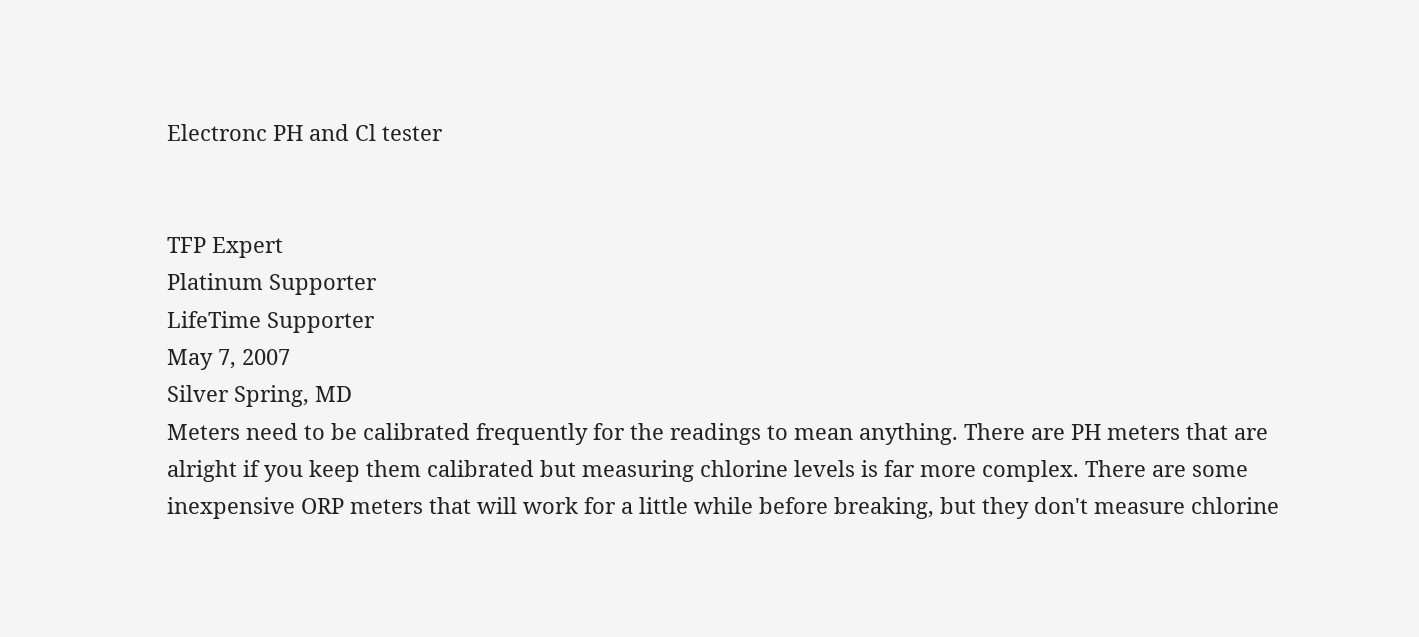Electronc PH and Cl tester


TFP Expert
Platinum Supporter
LifeTime Supporter
May 7, 2007
Silver Spring, MD
Meters need to be calibrated frequently for the readings to mean anything. There are PH meters that are alright if you keep them calibrated but measuring chlorine levels is far more complex. There are some inexpensive ORP meters that will work for a little while before breaking, but they don't measure chlorine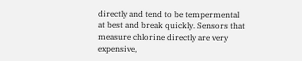directly and tend to be tempermental at best and break quickly. Sensors that measure chlorine directly are very expensive,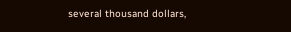several thousand dollars,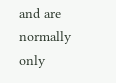and are normally only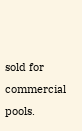sold for commercial pools.